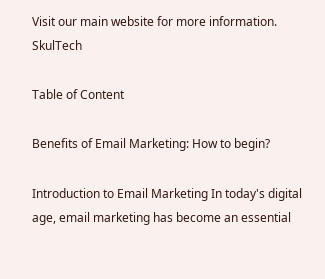Visit our main website for more information. SkulTech

Table of Content

Benefits of Email Marketing: How to begin?

Introduction to Email Marketing In today's digital age, email marketing has become an essential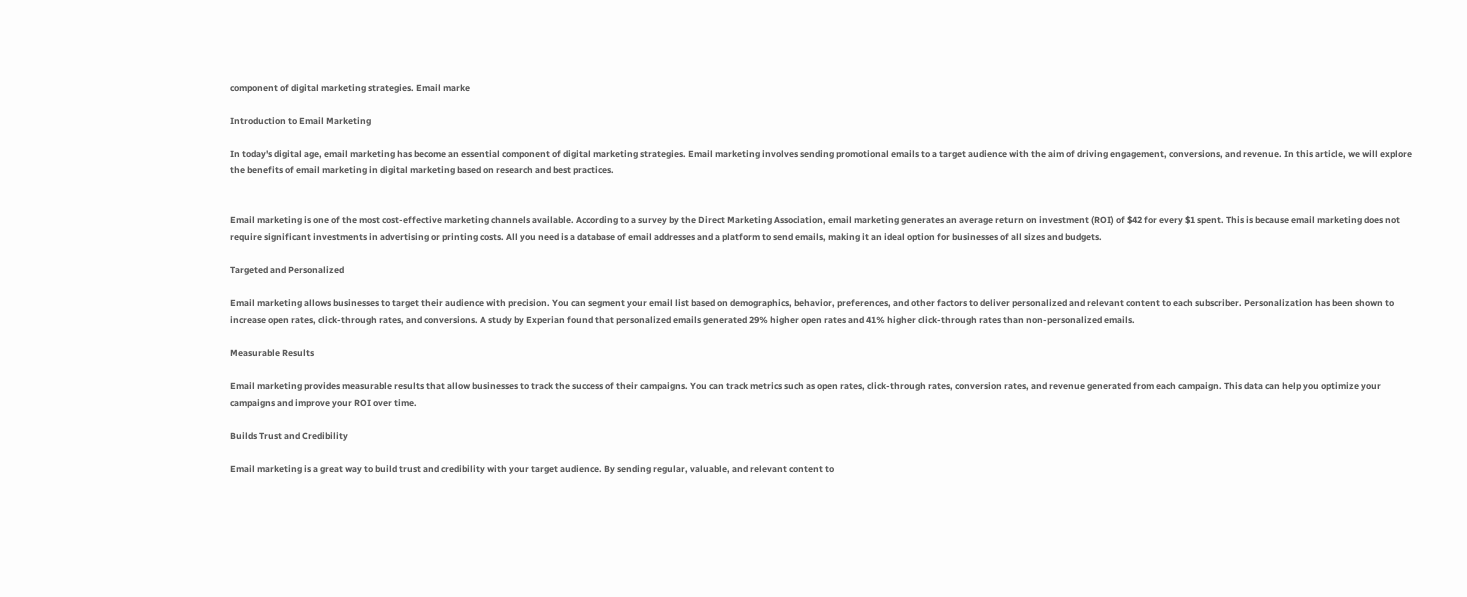component of digital marketing strategies. Email marke

Introduction to Email Marketing

In today's digital age, email marketing has become an essential component of digital marketing strategies. Email marketing involves sending promotional emails to a target audience with the aim of driving engagement, conversions, and revenue. In this article, we will explore the benefits of email marketing in digital marketing based on research and best practices.


Email marketing is one of the most cost-effective marketing channels available. According to a survey by the Direct Marketing Association, email marketing generates an average return on investment (ROI) of $42 for every $1 spent. This is because email marketing does not require significant investments in advertising or printing costs. All you need is a database of email addresses and a platform to send emails, making it an ideal option for businesses of all sizes and budgets.

Targeted and Personalized

Email marketing allows businesses to target their audience with precision. You can segment your email list based on demographics, behavior, preferences, and other factors to deliver personalized and relevant content to each subscriber. Personalization has been shown to increase open rates, click-through rates, and conversions. A study by Experian found that personalized emails generated 29% higher open rates and 41% higher click-through rates than non-personalized emails.

Measurable Results

Email marketing provides measurable results that allow businesses to track the success of their campaigns. You can track metrics such as open rates, click-through rates, conversion rates, and revenue generated from each campaign. This data can help you optimize your campaigns and improve your ROI over time.

Builds Trust and Credibility

Email marketing is a great way to build trust and credibility with your target audience. By sending regular, valuable, and relevant content to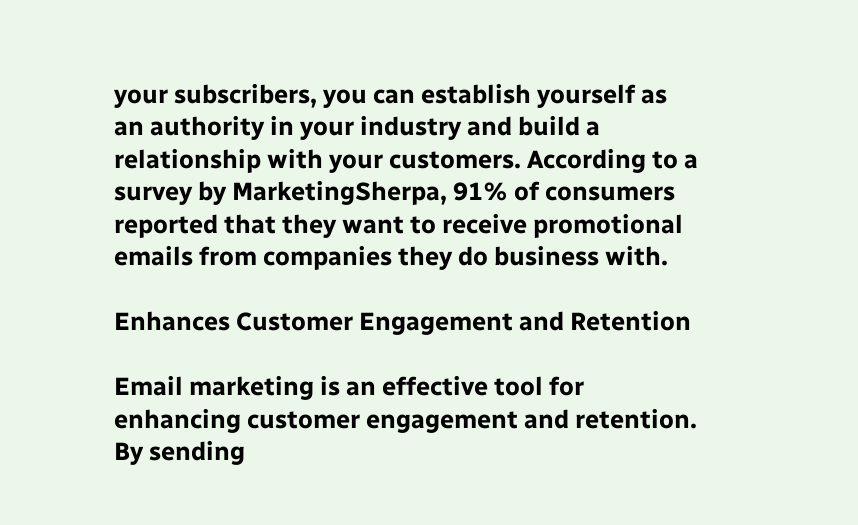your subscribers, you can establish yourself as an authority in your industry and build a relationship with your customers. According to a survey by MarketingSherpa, 91% of consumers reported that they want to receive promotional emails from companies they do business with.

Enhances Customer Engagement and Retention

Email marketing is an effective tool for enhancing customer engagement and retention. By sending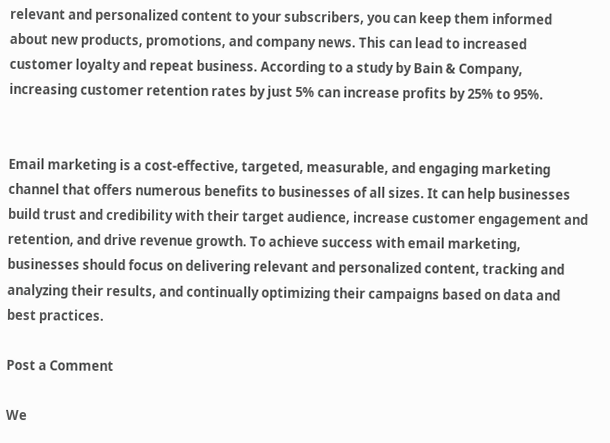relevant and personalized content to your subscribers, you can keep them informed about new products, promotions, and company news. This can lead to increased customer loyalty and repeat business. According to a study by Bain & Company, increasing customer retention rates by just 5% can increase profits by 25% to 95%.


Email marketing is a cost-effective, targeted, measurable, and engaging marketing channel that offers numerous benefits to businesses of all sizes. It can help businesses build trust and credibility with their target audience, increase customer engagement and retention, and drive revenue growth. To achieve success with email marketing, businesses should focus on delivering relevant and personalized content, tracking and analyzing their results, and continually optimizing their campaigns based on data and best practices.

Post a Comment

We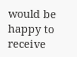would be happy to receive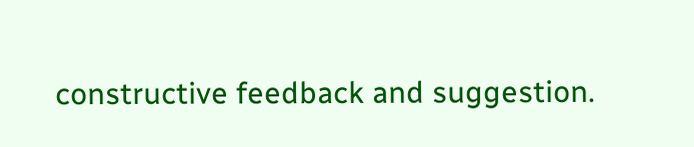constructive feedback and suggestion.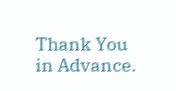Thank You in Advance.